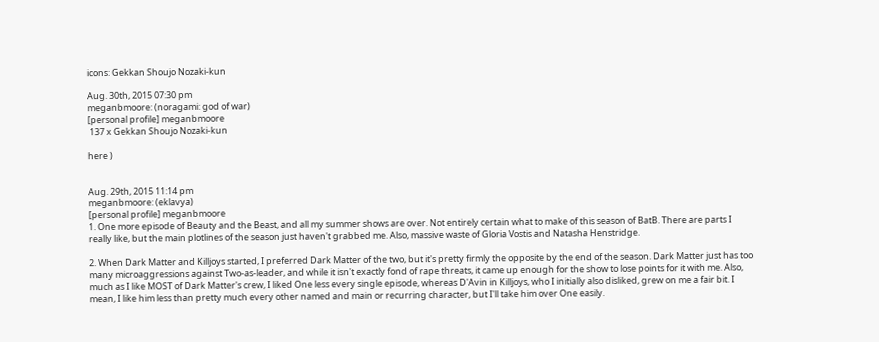icons: Gekkan Shoujo Nozaki-kun

Aug. 30th, 2015 07:30 pm
meganbmoore: (noragami: god of war)
[personal profile] meganbmoore
 137 x Gekkan Shoujo Nozaki-kun

here )


Aug. 29th, 2015 11:14 pm
meganbmoore: (eklavya)
[personal profile] meganbmoore
1. One more episode of Beauty and the Beast, and all my summer shows are over. Not entirely certain what to make of this season of BatB. There are parts I really like, but the main plotlines of the season just haven't grabbed me. Also, massive waste of Gloria Vostis and Natasha Henstridge.

2. When Dark Matter and Killjoys started, I preferred Dark Matter of the two, but it's pretty firmly the opposite by the end of the season. Dark Matter just has too many microaggressions against Two-as-leader, and while it isn't exactly fond of rape threats, it came up enough for the show to lose points for it with me. Also, much as I like MOST of Dark Matter's crew, I liked One less every single episode, whereas D'Avin in Killjoys, who I initially also disliked, grew on me a fair bit. I mean, I like him less than pretty much every other named and main or recurring character, but I'll take him over One easily.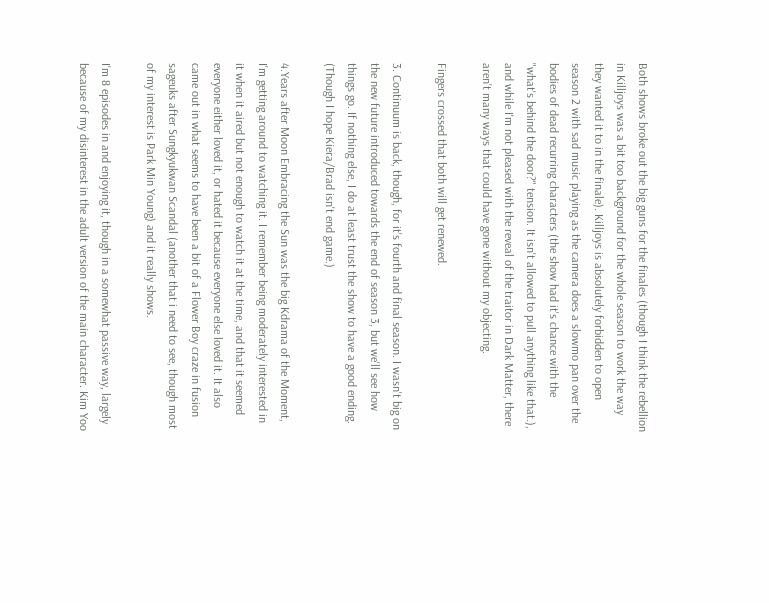Both shows broke out the big guns for the finales (though I think the rebellion in Killjoys was a bit too background for the whole season to work the way they wanted it to in the finale). Killjoys is absolutely forbidden to open season 2 with sad music playing as the camera does a slowmo pan over the bodies of dead recurring characters (the show had it's chance with the "what's behind the door?" tension. It isn't allowed to pull anything like that.), and while I'm not pleased with the reveal of the traitor in Dark Matter, there aren't many ways that could have gone without my objecting.

Fingers crossed that both will get renewed.

3. Continuum is back, though, for it's fourth and final season. I wasn't big on the new future introduced towards the end of season 3, but we'll see how things go. If nothing else, I do at least trust the show to have a good ending. (Though I hope Kiera/Brad isn't end game.)

4.Years after Moon Embracing the Sun was the big Kdrama of the Moment, I'm getting around to watching it. I remember being moderately interested in it when it aired but not enough to watch it at the time, and that it seemed everyone either loved it, or hated it because everyone else loved it. It also came out in what seems to have been a bit of a Flower Boy craze in fusion sageuks after Sungkyukwan Scandal (another that i need to see, though most of my interest is Park Min Young) and it really shows.

I'm 8 episodes in and enjoying it, though in a somewhat passive way, largely because of my disinterest in the adult version of the main character. Kim Yoo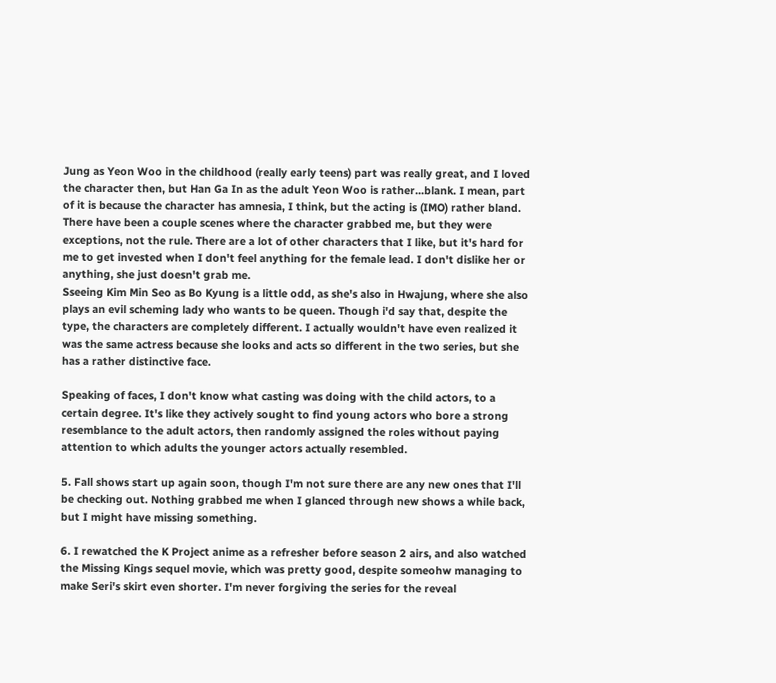Jung as Yeon Woo in the childhood (really early teens) part was really great, and I loved the character then, but Han Ga In as the adult Yeon Woo is rather...blank. I mean, part of it is because the character has amnesia, I think, but the acting is (IMO) rather bland. There have been a couple scenes where the character grabbed me, but they were exceptions, not the rule. There are a lot of other characters that I like, but it's hard for me to get invested when I don't feel anything for the female lead. I don't dislike her or anything, she just doesn't grab me.
Sseeing Kim Min Seo as Bo Kyung is a little odd, as she's also in Hwajung, where she also plays an evil scheming lady who wants to be queen. Though i'd say that, despite the type, the characters are completely different. I actually wouldn't have even realized it was the same actress because she looks and acts so different in the two series, but she has a rather distinctive face.

Speaking of faces, I don't know what casting was doing with the child actors, to a certain degree. It's like they actively sought to find young actors who bore a strong resemblance to the adult actors, then randomly assigned the roles without paying attention to which adults the younger actors actually resembled.

5. Fall shows start up again soon, though I'm not sure there are any new ones that I'll be checking out. Nothing grabbed me when I glanced through new shows a while back, but I might have missing something.

6. I rewatched the K Project anime as a refresher before season 2 airs, and also watched the Missing Kings sequel movie, which was pretty good, despite someohw managing to make Seri's skirt even shorter. I'm never forgiving the series for the reveal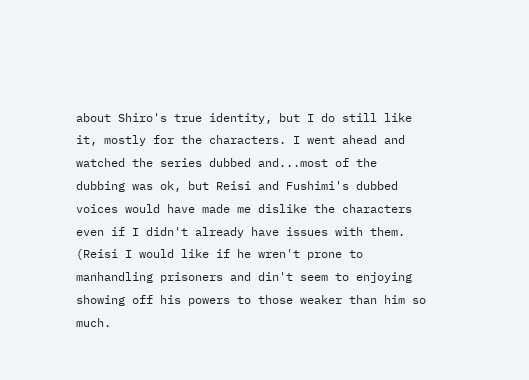about Shiro's true identity, but I do still like it, mostly for the characters. I went ahead and watched the series dubbed and...most of the dubbing was ok, but Reisi and Fushimi's dubbed voices would have made me dislike the characters even if I didn't already have issues with them. (Reisi I would like if he wren't prone to manhandling prisoners and din't seem to enjoying showing off his powers to those weaker than him so much.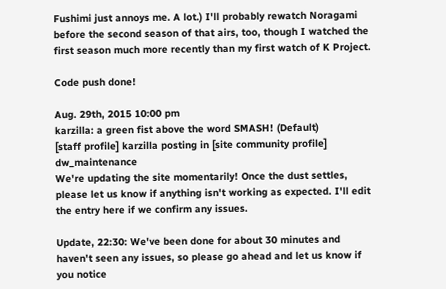Fushimi just annoys me. A lot.) I'll probably rewatch Noragami before the second season of that airs, too, though I watched the first season much more recently than my first watch of K Project.

Code push done!

Aug. 29th, 2015 10:00 pm
karzilla: a green fist above the word SMASH! (Default)
[staff profile] karzilla posting in [site community profile] dw_maintenance
We're updating the site momentarily! Once the dust settles, please let us know if anything isn't working as expected. I'll edit the entry here if we confirm any issues.

Update, 22:30: We've been done for about 30 minutes and haven't seen any issues, so please go ahead and let us know if you notice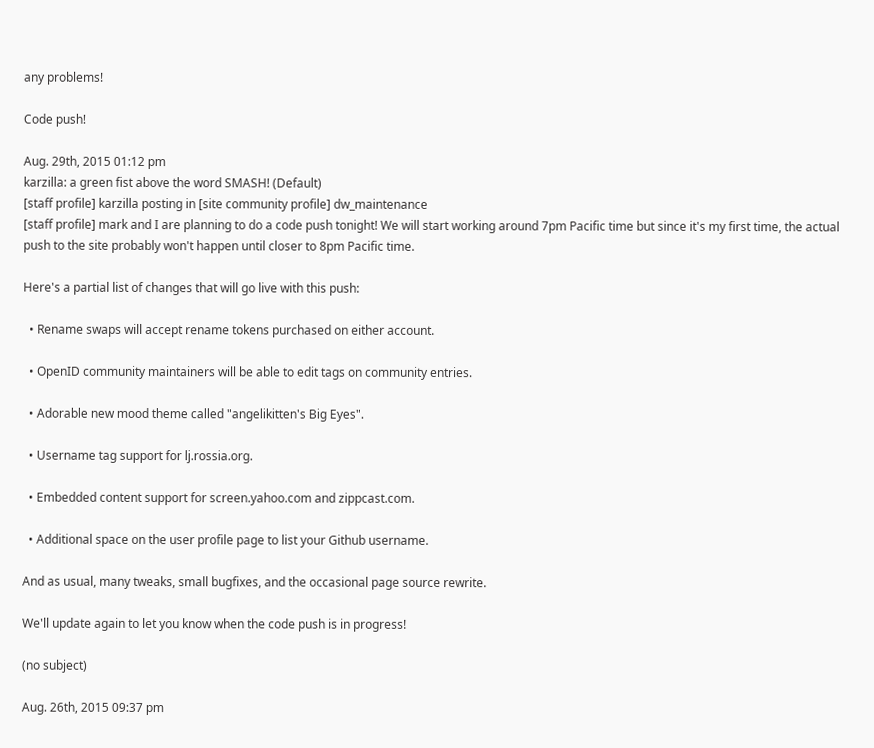any problems!

Code push!

Aug. 29th, 2015 01:12 pm
karzilla: a green fist above the word SMASH! (Default)
[staff profile] karzilla posting in [site community profile] dw_maintenance
[staff profile] mark and I are planning to do a code push tonight! We will start working around 7pm Pacific time but since it's my first time, the actual push to the site probably won't happen until closer to 8pm Pacific time.

Here's a partial list of changes that will go live with this push:

  • Rename swaps will accept rename tokens purchased on either account.

  • OpenID community maintainers will be able to edit tags on community entries.

  • Adorable new mood theme called "angelikitten's Big Eyes".

  • Username tag support for lj.rossia.org.

  • Embedded content support for screen.yahoo.com and zippcast.com.

  • Additional space on the user profile page to list your Github username.

And as usual, many tweaks, small bugfixes, and the occasional page source rewrite.

We'll update again to let you know when the code push is in progress!

(no subject)

Aug. 26th, 2015 09:37 pm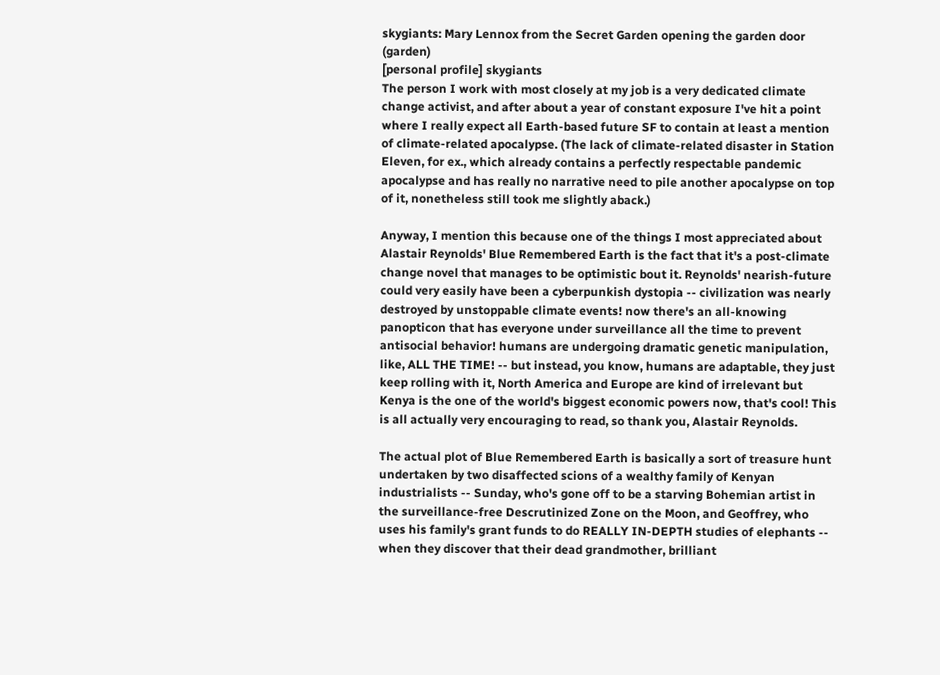skygiants: Mary Lennox from the Secret Garden opening the garden door (garden)
[personal profile] skygiants
The person I work with most closely at my job is a very dedicated climate change activist, and after about a year of constant exposure I've hit a point where I really expect all Earth-based future SF to contain at least a mention of climate-related apocalypse. (The lack of climate-related disaster in Station Eleven, for ex., which already contains a perfectly respectable pandemic apocalypse and has really no narrative need to pile another apocalypse on top of it, nonetheless still took me slightly aback.)

Anyway, I mention this because one of the things I most appreciated about Alastair Reynolds' Blue Remembered Earth is the fact that it's a post-climate change novel that manages to be optimistic bout it. Reynolds' nearish-future could very easily have been a cyberpunkish dystopia -- civilization was nearly destroyed by unstoppable climate events! now there's an all-knowing panopticon that has everyone under surveillance all the time to prevent antisocial behavior! humans are undergoing dramatic genetic manipulation, like, ALL THE TIME! -- but instead, you know, humans are adaptable, they just keep rolling with it, North America and Europe are kind of irrelevant but Kenya is the one of the world's biggest economic powers now, that's cool! This is all actually very encouraging to read, so thank you, Alastair Reynolds.

The actual plot of Blue Remembered Earth is basically a sort of treasure hunt undertaken by two disaffected scions of a wealthy family of Kenyan industrialists -- Sunday, who's gone off to be a starving Bohemian artist in the surveillance-free Descrutinized Zone on the Moon, and Geoffrey, who uses his family's grant funds to do REALLY IN-DEPTH studies of elephants -- when they discover that their dead grandmother, brilliant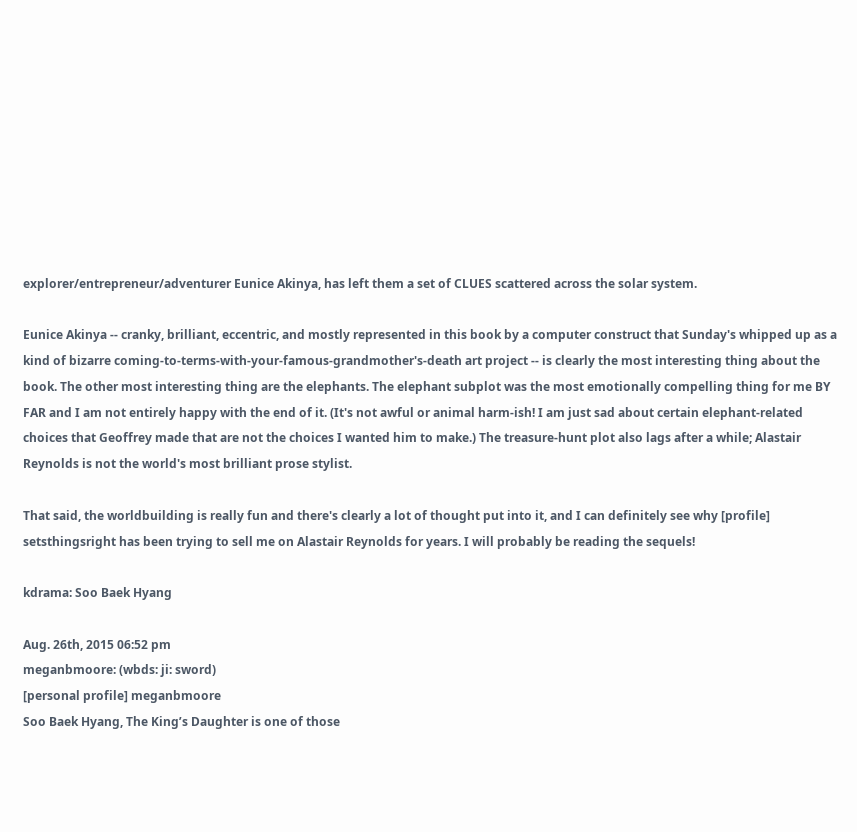explorer/entrepreneur/adventurer Eunice Akinya, has left them a set of CLUES scattered across the solar system.

Eunice Akinya -- cranky, brilliant, eccentric, and mostly represented in this book by a computer construct that Sunday's whipped up as a kind of bizarre coming-to-terms-with-your-famous-grandmother's-death art project -- is clearly the most interesting thing about the book. The other most interesting thing are the elephants. The elephant subplot was the most emotionally compelling thing for me BY FAR and I am not entirely happy with the end of it. (It's not awful or animal harm-ish! I am just sad about certain elephant-related choices that Geoffrey made that are not the choices I wanted him to make.) The treasure-hunt plot also lags after a while; Alastair Reynolds is not the world's most brilliant prose stylist.

That said, the worldbuilding is really fun and there's clearly a lot of thought put into it, and I can definitely see why [profile] setsthingsright has been trying to sell me on Alastair Reynolds for years. I will probably be reading the sequels!

kdrama: Soo Baek Hyang

Aug. 26th, 2015 06:52 pm
meganbmoore: (wbds: ji: sword)
[personal profile] meganbmoore
Soo Baek Hyang, The King’s Daughter is one of those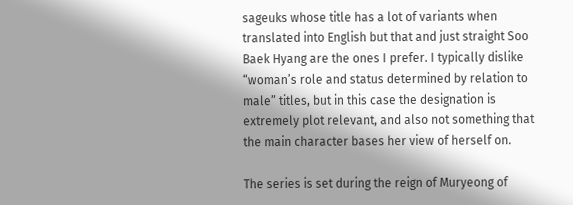sageuks whose title has a lot of variants when translated into English but that and just straight Soo Baek Hyang are the ones I prefer. I typically dislike “woman’s role and status determined by relation to male” titles, but in this case the designation is extremely plot relevant, and also not something that the main character bases her view of herself on.

The series is set during the reign of Muryeong of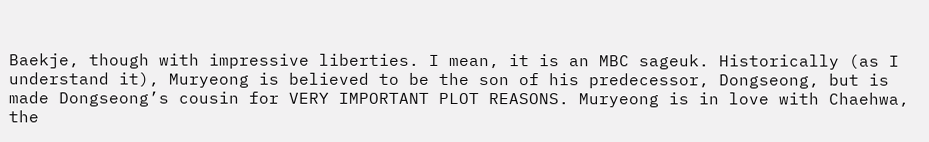Baekje, though with impressive liberties. I mean, it is an MBC sageuk. Historically (as I understand it), Muryeong is believed to be the son of his predecessor, Dongseong, but is made Dongseong’s cousin for VERY IMPORTANT PLOT REASONS. Muryeong is in love with Chaehwa, the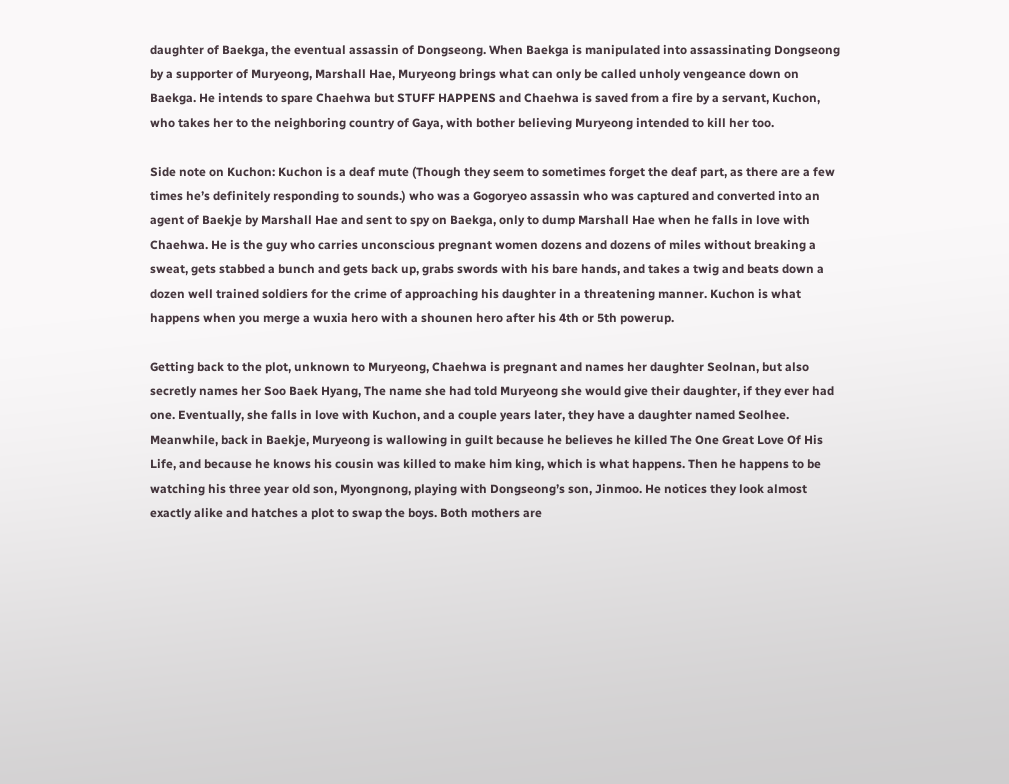daughter of Baekga, the eventual assassin of Dongseong. When Baekga is manipulated into assassinating Dongseong by a supporter of Muryeong, Marshall Hae, Muryeong brings what can only be called unholy vengeance down on Baekga. He intends to spare Chaehwa but STUFF HAPPENS and Chaehwa is saved from a fire by a servant, Kuchon, who takes her to the neighboring country of Gaya, with bother believing Muryeong intended to kill her too.

Side note on Kuchon: Kuchon is a deaf mute (Though they seem to sometimes forget the deaf part, as there are a few times he’s definitely responding to sounds.) who was a Gogoryeo assassin who was captured and converted into an agent of Baekje by Marshall Hae and sent to spy on Baekga, only to dump Marshall Hae when he falls in love with Chaehwa. He is the guy who carries unconscious pregnant women dozens and dozens of miles without breaking a sweat, gets stabbed a bunch and gets back up, grabs swords with his bare hands, and takes a twig and beats down a dozen well trained soldiers for the crime of approaching his daughter in a threatening manner. Kuchon is what happens when you merge a wuxia hero with a shounen hero after his 4th or 5th powerup.

Getting back to the plot, unknown to Muryeong, Chaehwa is pregnant and names her daughter Seolnan, but also secretly names her Soo Baek Hyang, The name she had told Muryeong she would give their daughter, if they ever had one. Eventually, she falls in love with Kuchon, and a couple years later, they have a daughter named Seolhee. Meanwhile, back in Baekje, Muryeong is wallowing in guilt because he believes he killed The One Great Love Of His Life, and because he knows his cousin was killed to make him king, which is what happens. Then he happens to be watching his three year old son, Myongnong, playing with Dongseong’s son, Jinmoo. He notices they look almost exactly alike and hatches a plot to swap the boys. Both mothers are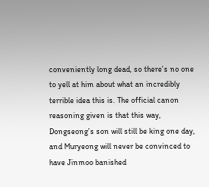conveniently long dead, so there’s no one to yell at him about what an incredibly terrible idea this is. The official canon reasoning given is that this way, Dongseong’s son will still be king one day, and Muryeong will never be convinced to have Jinmoo banished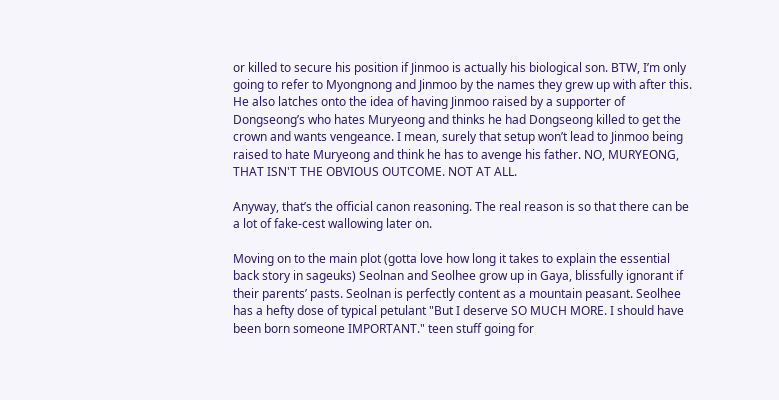or killed to secure his position if Jinmoo is actually his biological son. BTW, I’m only going to refer to Myongnong and Jinmoo by the names they grew up with after this. He also latches onto the idea of having Jinmoo raised by a supporter of Dongseong’s who hates Muryeong and thinks he had Dongseong killed to get the crown and wants vengeance. I mean, surely that setup won’t lead to Jinmoo being raised to hate Muryeong and think he has to avenge his father. NO, MURYEONG, THAT ISN'T THE OBVIOUS OUTCOME. NOT AT ALL.

Anyway, that’s the official canon reasoning. The real reason is so that there can be a lot of fake-cest wallowing later on.

Moving on to the main plot (gotta love how long it takes to explain the essential back story in sageuks) Seolnan and Seolhee grow up in Gaya, blissfully ignorant if their parents’ pasts. Seolnan is perfectly content as a mountain peasant. Seolhee has a hefty dose of typical petulant "But I deserve SO MUCH MORE. I should have been born someone IMPORTANT." teen stuff going for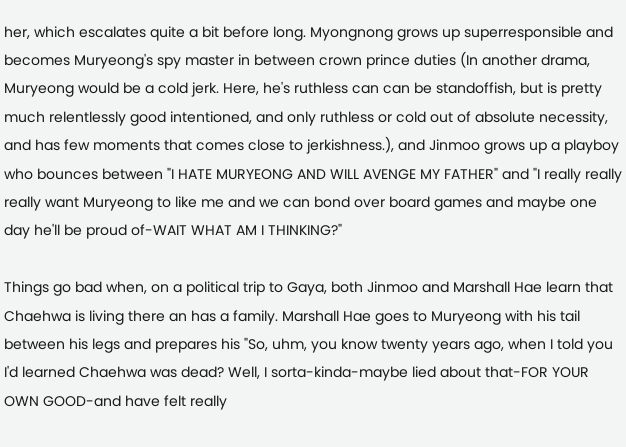her, which escalates quite a bit before long. Myongnong grows up superresponsible and becomes Muryeong's spy master in between crown prince duties (In another drama, Muryeong would be a cold jerk. Here, he's ruthless can can be standoffish, but is pretty much relentlessly good intentioned, and only ruthless or cold out of absolute necessity, and has few moments that comes close to jerkishness.), and Jinmoo grows up a playboy who bounces between "I HATE MURYEONG AND WILL AVENGE MY FATHER" and "I really really really want Muryeong to like me and we can bond over board games and maybe one day he'll be proud of-WAIT WHAT AM I THINKING?"

Things go bad when, on a political trip to Gaya, both Jinmoo and Marshall Hae learn that Chaehwa is living there an has a family. Marshall Hae goes to Muryeong with his tail between his legs and prepares his "So, uhm, you know twenty years ago, when I told you I'd learned Chaehwa was dead? Well, I sorta-kinda-maybe lied about that-FOR YOUR OWN GOOD-and have felt really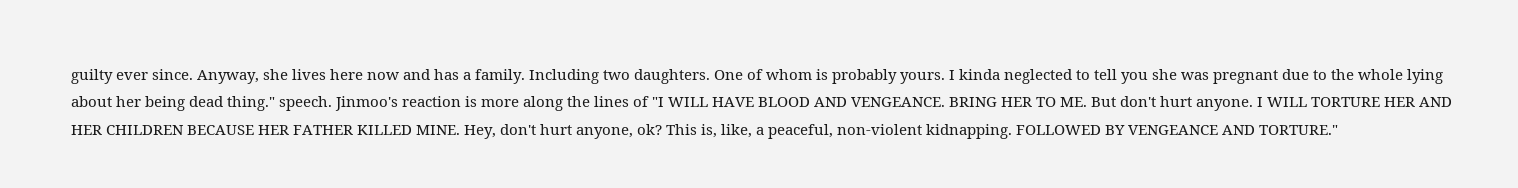guilty ever since. Anyway, she lives here now and has a family. Including two daughters. One of whom is probably yours. I kinda neglected to tell you she was pregnant due to the whole lying about her being dead thing." speech. Jinmoo's reaction is more along the lines of "I WILL HAVE BLOOD AND VENGEANCE. BRING HER TO ME. But don't hurt anyone. I WILL TORTURE HER AND HER CHILDREN BECAUSE HER FATHER KILLED MINE. Hey, don't hurt anyone, ok? This is, like, a peaceful, non-violent kidnapping. FOLLOWED BY VENGEANCE AND TORTURE."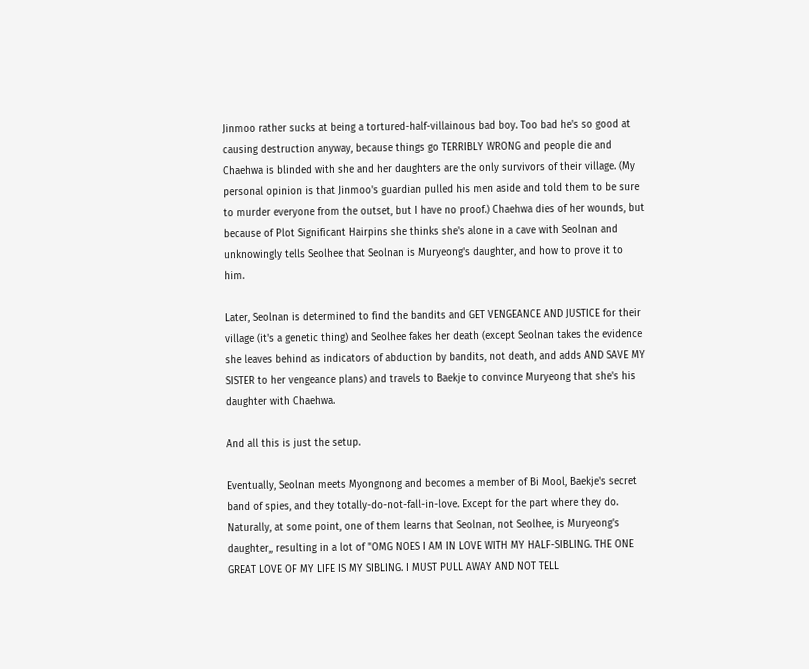Jinmoo rather sucks at being a tortured-half-villainous bad boy. Too bad he's so good at causing destruction anyway, because things go TERRIBLY WRONG and people die and Chaehwa is blinded with she and her daughters are the only survivors of their village. (My personal opinion is that Jinmoo's guardian pulled his men aside and told them to be sure to murder everyone from the outset, but I have no proof.) Chaehwa dies of her wounds, but because of Plot Significant Hairpins she thinks she's alone in a cave with Seolnan and unknowingly tells Seolhee that Seolnan is Muryeong's daughter, and how to prove it to him.

Later, Seolnan is determined to find the bandits and GET VENGEANCE AND JUSTICE for their village (it's a genetic thing) and Seolhee fakes her death (except Seolnan takes the evidence she leaves behind as indicators of abduction by bandits, not death, and adds AND SAVE MY SISTER to her vengeance plans) and travels to Baekje to convince Muryeong that she's his daughter with Chaehwa.

And all this is just the setup.

Eventually, Seolnan meets Myongnong and becomes a member of Bi Mool, Baekje's secret band of spies, and they totally-do-not-fall-in-love. Except for the part where they do. Naturally, at some point, one of them learns that Seolnan, not Seolhee, is Muryeong's daughter,, resulting in a lot of "OMG NOES I AM IN LOVE WITH MY HALF-SIBLING. THE ONE GREAT LOVE OF MY LIFE IS MY SIBLING. I MUST PULL AWAY AND NOT TELL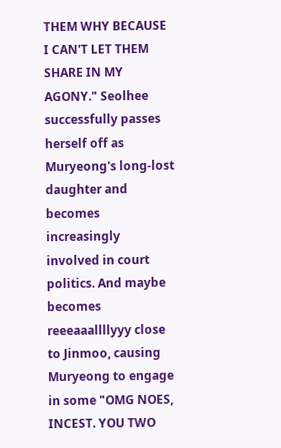THEM WHY BECAUSE I CAN'T LET THEM SHARE IN MY AGONY." Seolhee successfully passes herself off as Muryeong's long-lost daughter and becomes increasingly involved in court politics. And maybe becomes reeeaaallllyyy close to Jinmoo, causing Muryeong to engage in some "OMG NOES, INCEST. YOU TWO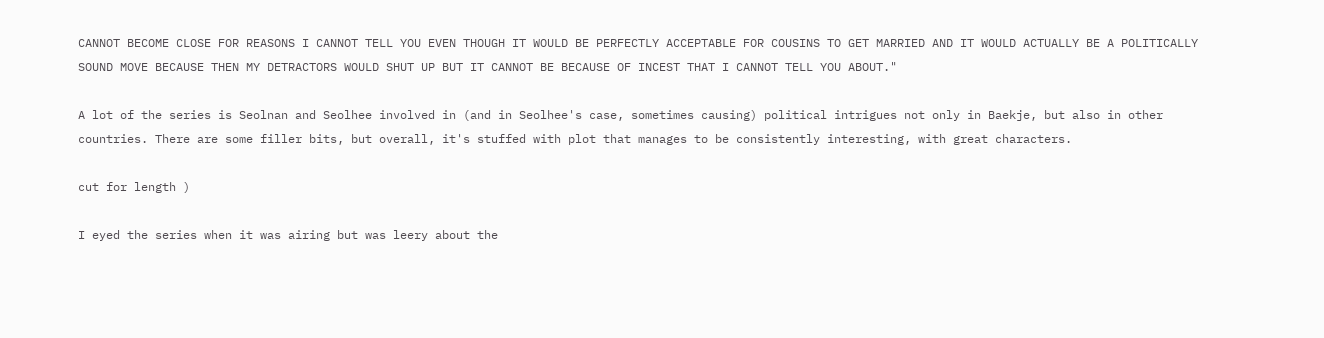CANNOT BECOME CLOSE FOR REASONS I CANNOT TELL YOU EVEN THOUGH IT WOULD BE PERFECTLY ACCEPTABLE FOR COUSINS TO GET MARRIED AND IT WOULD ACTUALLY BE A POLITICALLY SOUND MOVE BECAUSE THEN MY DETRACTORS WOULD SHUT UP BUT IT CANNOT BE BECAUSE OF INCEST THAT I CANNOT TELL YOU ABOUT."

A lot of the series is Seolnan and Seolhee involved in (and in Seolhee's case, sometimes causing) political intrigues not only in Baekje, but also in other countries. There are some filler bits, but overall, it's stuffed with plot that manages to be consistently interesting, with great characters.

cut for length )

I eyed the series when it was airing but was leery about the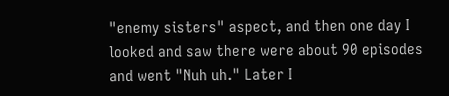"enemy sisters" aspect, and then one day I looked and saw there were about 90 episodes and went "Nuh uh." Later I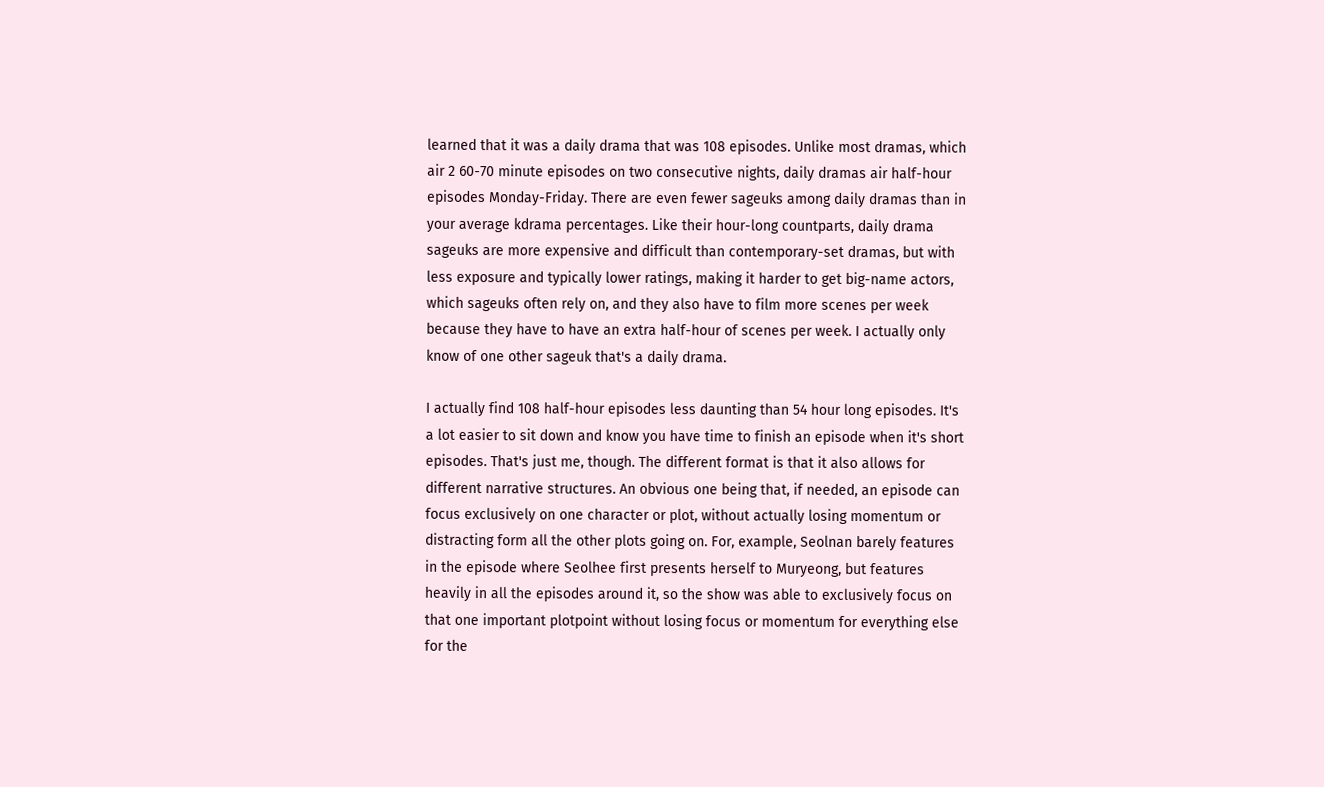learned that it was a daily drama that was 108 episodes. Unlike most dramas, which air 2 60-70 minute episodes on two consecutive nights, daily dramas air half-hour episodes Monday-Friday. There are even fewer sageuks among daily dramas than in your average kdrama percentages. Like their hour-long countparts, daily drama sageuks are more expensive and difficult than contemporary-set dramas, but with less exposure and typically lower ratings, making it harder to get big-name actors, which sageuks often rely on, and they also have to film more scenes per week because they have to have an extra half-hour of scenes per week. I actually only know of one other sageuk that's a daily drama.

I actually find 108 half-hour episodes less daunting than 54 hour long episodes. It's a lot easier to sit down and know you have time to finish an episode when it's short episodes. That's just me, though. The different format is that it also allows for different narrative structures. An obvious one being that, if needed, an episode can focus exclusively on one character or plot, without actually losing momentum or distracting form all the other plots going on. For, example, Seolnan barely features in the episode where Seolhee first presents herself to Muryeong, but features heavily in all the episodes around it, so the show was able to exclusively focus on that one important plotpoint without losing focus or momentum for everything else for the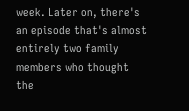week. Later on, there's an episode that's almost entirely two family members who thought the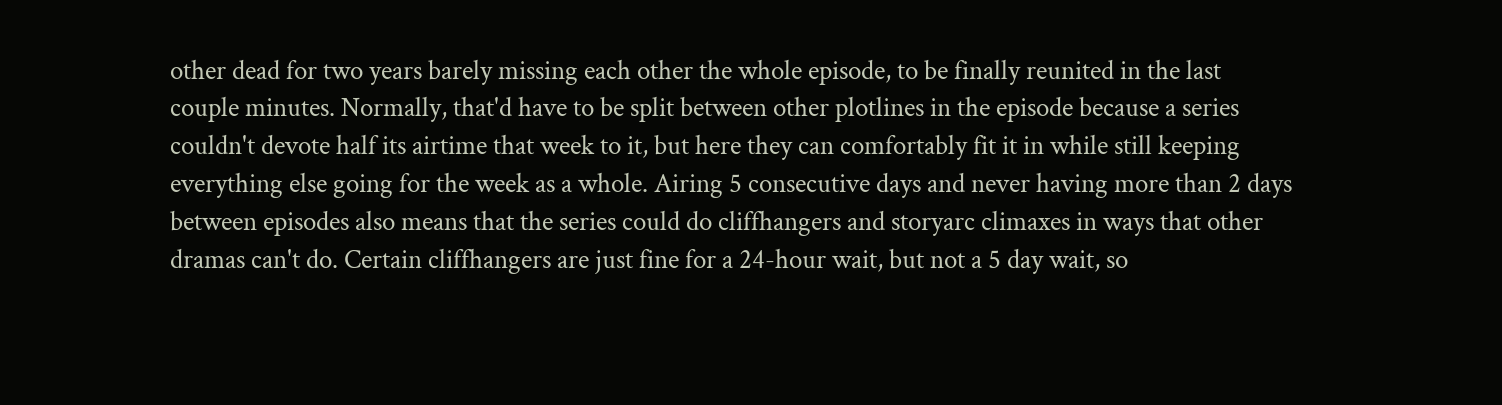other dead for two years barely missing each other the whole episode, to be finally reunited in the last couple minutes. Normally, that'd have to be split between other plotlines in the episode because a series couldn't devote half its airtime that week to it, but here they can comfortably fit it in while still keeping everything else going for the week as a whole. Airing 5 consecutive days and never having more than 2 days between episodes also means that the series could do cliffhangers and storyarc climaxes in ways that other dramas can't do. Certain cliffhangers are just fine for a 24-hour wait, but not a 5 day wait, so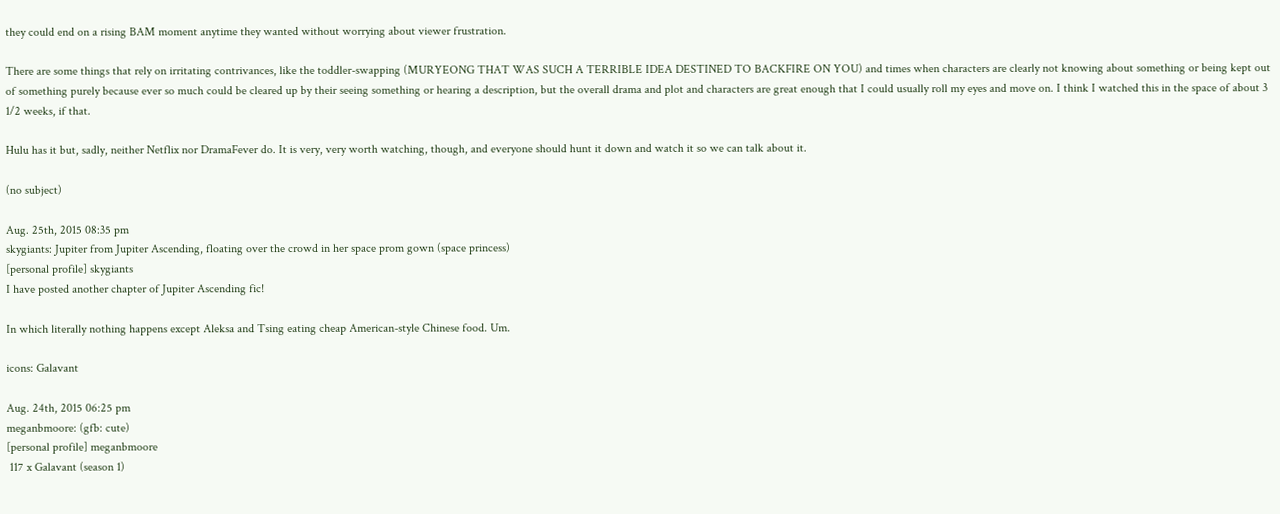they could end on a rising BAM moment anytime they wanted without worrying about viewer frustration.

There are some things that rely on irritating contrivances, like the toddler-swapping (MURYEONG THAT WAS SUCH A TERRIBLE IDEA DESTINED TO BACKFIRE ON YOU) and times when characters are clearly not knowing about something or being kept out of something purely because ever so much could be cleared up by their seeing something or hearing a description, but the overall drama and plot and characters are great enough that I could usually roll my eyes and move on. I think I watched this in the space of about 3 1/2 weeks, if that.

Hulu has it but, sadly, neither Netflix nor DramaFever do. It is very, very worth watching, though, and everyone should hunt it down and watch it so we can talk about it.

(no subject)

Aug. 25th, 2015 08:35 pm
skygiants: Jupiter from Jupiter Ascending, floating over the crowd in her space prom gown (space princess)
[personal profile] skygiants
I have posted another chapter of Jupiter Ascending fic!

In which literally nothing happens except Aleksa and Tsing eating cheap American-style Chinese food. Um.

icons: Galavant

Aug. 24th, 2015 06:25 pm
meganbmoore: (gfb: cute)
[personal profile] meganbmoore
 117 x Galavant (season 1)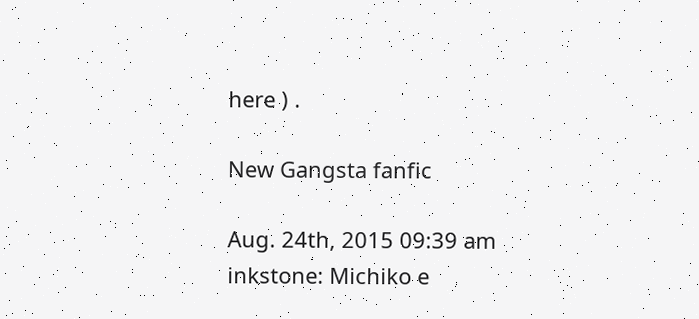here ) .

New Gangsta fanfic

Aug. 24th, 2015 09:39 am
inkstone: Michiko e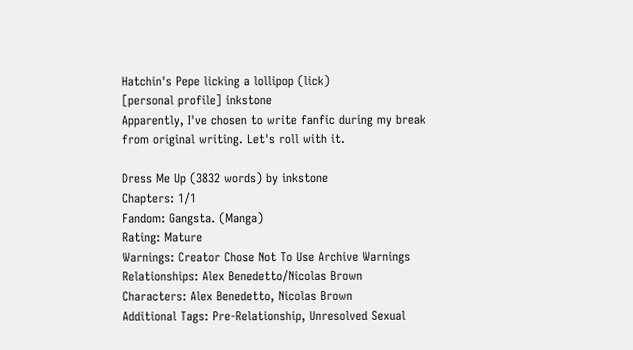Hatchin's Pepe licking a lollipop (lick)
[personal profile] inkstone
Apparently, I've chosen to write fanfic during my break from original writing. Let's roll with it.

Dress Me Up (3832 words) by inkstone
Chapters: 1/1
Fandom: Gangsta. (Manga)
Rating: Mature
Warnings: Creator Chose Not To Use Archive Warnings
Relationships: Alex Benedetto/Nicolas Brown
Characters: Alex Benedetto, Nicolas Brown
Additional Tags: Pre-Relationship, Unresolved Sexual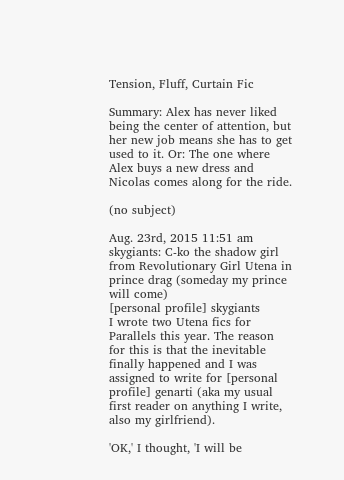Tension, Fluff, Curtain Fic

Summary: Alex has never liked being the center of attention, but her new job means she has to get used to it. Or: The one where Alex buys a new dress and Nicolas comes along for the ride.

(no subject)

Aug. 23rd, 2015 11:51 am
skygiants: C-ko the shadow girl from Revolutionary Girl Utena in prince drag (someday my prince will come)
[personal profile] skygiants
I wrote two Utena fics for Parallels this year. The reason for this is that the inevitable finally happened and I was assigned to write for [personal profile] genarti (aka my usual first reader on anything I write, also my girlfriend).

'OK,' I thought, 'I will be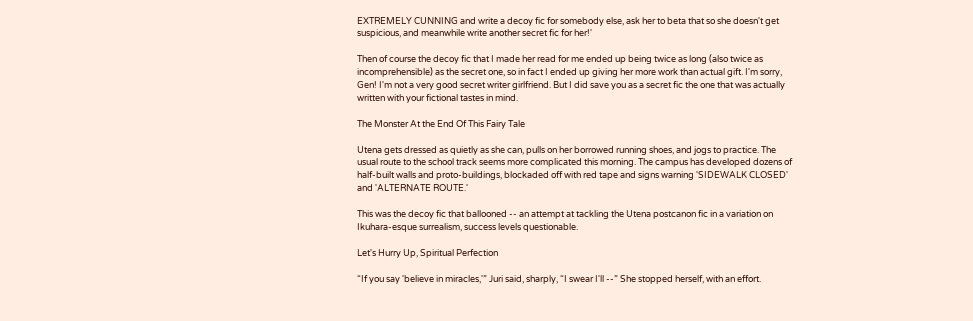EXTREMELY CUNNING and write a decoy fic for somebody else, ask her to beta that so she doesn't get suspicious, and meanwhile write another secret fic for her!'

Then of course the decoy fic that I made her read for me ended up being twice as long (also twice as incomprehensible) as the secret one, so in fact I ended up giving her more work than actual gift. I'm sorry, Gen! I'm not a very good secret writer girlfriend. But I did save you as a secret fic the one that was actually written with your fictional tastes in mind.

The Monster At the End Of This Fairy Tale

Utena gets dressed as quietly as she can, pulls on her borrowed running shoes, and jogs to practice. The usual route to the school track seems more complicated this morning. The campus has developed dozens of half-built walls and proto-buildings, blockaded off with red tape and signs warning 'SIDEWALK CLOSED' and 'ALTERNATE ROUTE.'

This was the decoy fic that ballooned -- an attempt at tackling the Utena postcanon fic in a variation on Ikuhara-esque surrealism, success levels questionable.

Let's Hurry Up, Spiritual Perfection

“If you say 'believe in miracles,'” Juri said, sharply, “I swear I'll --” She stopped herself, with an effort.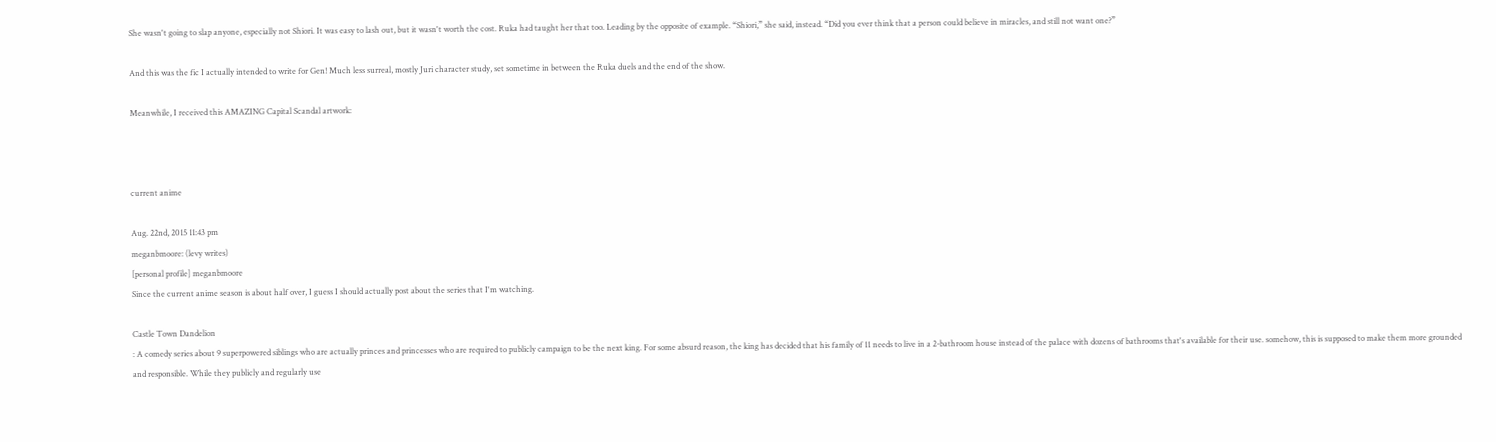She wasn't going to slap anyone, especially not Shiori. It was easy to lash out, but it wasn't worth the cost. Ruka had taught her that too. Leading by the opposite of example. “Shiori,” she said, instead. “Did you ever think that a person could believe in miracles, and still not want one?”

And this was the fic I actually intended to write for Gen! Much less surreal, mostly Juri character study, set sometime in between the Ruka duels and the end of the show.

Meanwhile, I received this AMAZING Capital Scandal artwork:



current anime

Aug. 22nd, 2015 11:43 pm
meganbmoore: (levy writes)
[personal profile] meganbmoore
Since the current anime season is about half over, I guess I should actually post about the series that I'm watching.

Castle Town Dandelion
: A comedy series about 9 superpowered siblings who are actually princes and princesses who are required to publicly campaign to be the next king. For some absurd reason, the king has decided that his family of 11 needs to live in a 2-bathroom house instead of the palace with dozens of bathrooms that's available for their use. somehow, this is supposed to make them more grounded and responsible. While they publicly and regularly use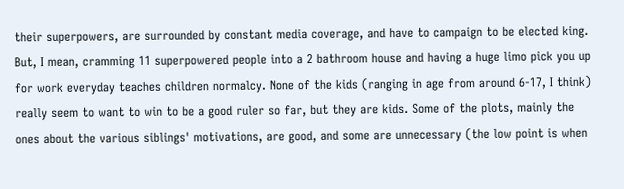their superpowers, are surrounded by constant media coverage, and have to campaign to be elected king. But, I mean, cramming 11 superpowered people into a 2 bathroom house and having a huge limo pick you up for work everyday teaches children normalcy. None of the kids (ranging in age from around 6-17, I think) really seem to want to win to be a good ruler so far, but they are kids. Some of the plots, mainly the ones about the various siblings' motivations, are good, and some are unnecessary (the low point is when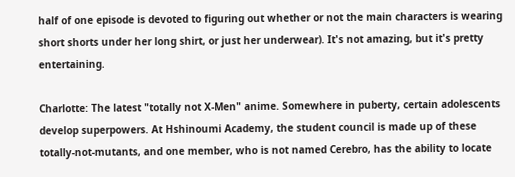half of one episode is devoted to figuring out whether or not the main characters is wearing short shorts under her long shirt, or just her underwear). It's not amazing, but it's pretty entertaining.

Charlotte: The latest "totally not X-Men" anime. Somewhere in puberty, certain adolescents develop superpowers. At Hshinoumi Academy, the student council is made up of these totally-not-mutants, and one member, who is not named Cerebro, has the ability to locate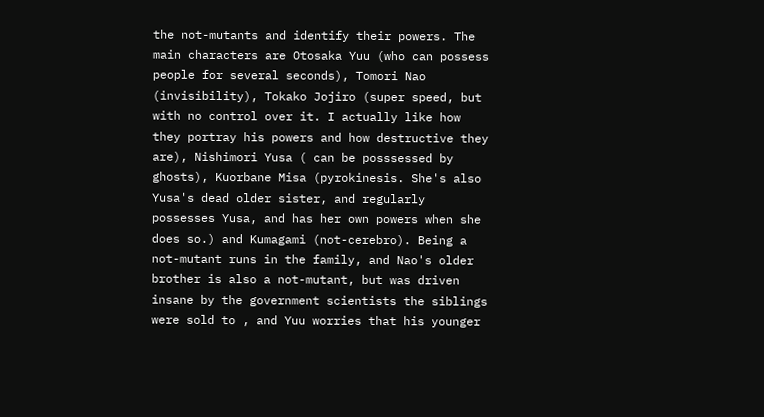the not-mutants and identify their powers. The main characters are Otosaka Yuu (who can possess people for several seconds), Tomori Nao (invisibility), Tokako Jojiro (super speed, but with no control over it. I actually like how they portray his powers and how destructive they are), Nishimori Yusa ( can be posssessed by ghosts), Kuorbane Misa (pyrokinesis. She's also Yusa's dead older sister, and regularly possesses Yusa, and has her own powers when she does so.) and Kumagami (not-cerebro). Being a not-mutant runs in the family, and Nao's older brother is also a not-mutant, but was driven insane by the government scientists the siblings were sold to , and Yuu worries that his younger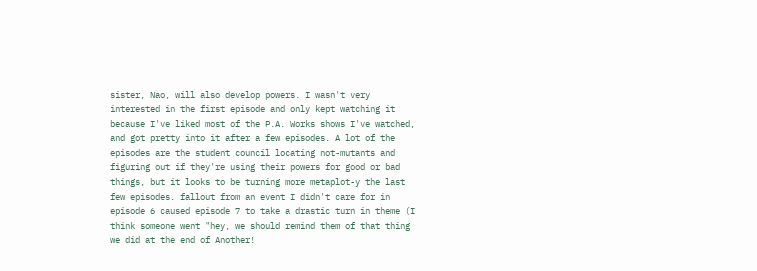sister, Nao, will also develop powers. I wasn't very interested in the first episode and only kept watching it because I've liked most of the P.A. Works shows I've watched, and got pretty into it after a few episodes. A lot of the episodes are the student council locating not-mutants and figuring out if they're using their powers for good or bad things, but it looks to be turning more metaplot-y the last few episodes. fallout from an event I didn't care for in episode 6 caused episode 7 to take a drastic turn in theme (I think someone went "hey, we should remind them of that thing we did at the end of Another!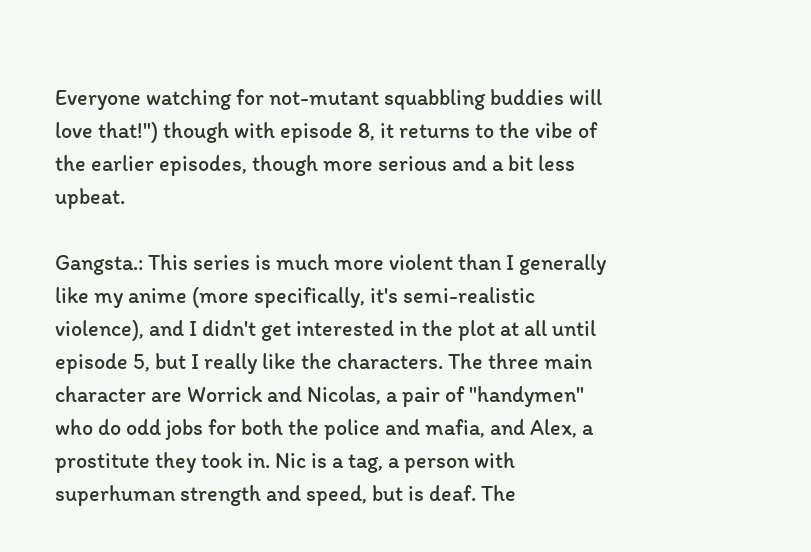Everyone watching for not-mutant squabbling buddies will love that!") though with episode 8, it returns to the vibe of the earlier episodes, though more serious and a bit less upbeat.

Gangsta.: This series is much more violent than I generally like my anime (more specifically, it's semi-realistic violence), and I didn't get interested in the plot at all until episode 5, but I really like the characters. The three main character are Worrick and Nicolas, a pair of "handymen" who do odd jobs for both the police and mafia, and Alex, a prostitute they took in. Nic is a tag, a person with superhuman strength and speed, but is deaf. The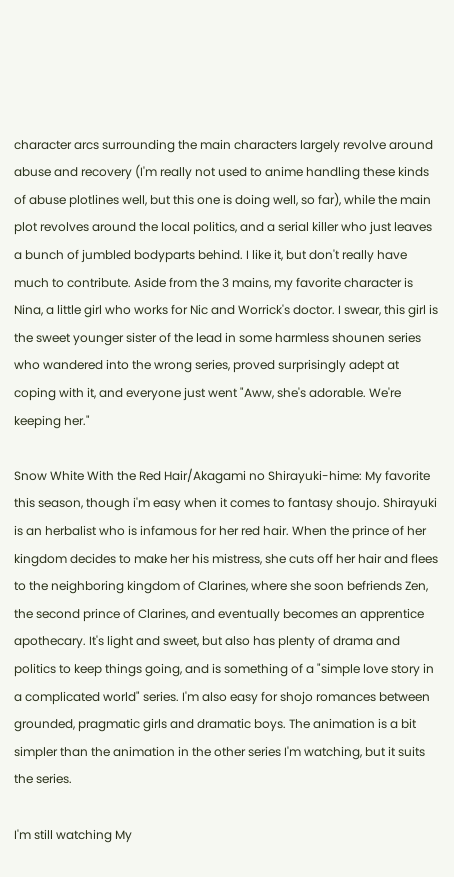character arcs surrounding the main characters largely revolve around abuse and recovery (I'm really not used to anime handling these kinds of abuse plotlines well, but this one is doing well, so far), while the main plot revolves around the local politics, and a serial killer who just leaves a bunch of jumbled bodyparts behind. I like it, but don't really have much to contribute. Aside from the 3 mains, my favorite character is Nina, a little girl who works for Nic and Worrick's doctor. I swear, this girl is the sweet younger sister of the lead in some harmless shounen series who wandered into the wrong series, proved surprisingly adept at coping with it, and everyone just went "Aww, she's adorable. We're keeping her."

Snow White With the Red Hair/Akagami no Shirayuki-hime: My favorite this season, though i'm easy when it comes to fantasy shoujo. Shirayuki is an herbalist who is infamous for her red hair. When the prince of her kingdom decides to make her his mistress, she cuts off her hair and flees to the neighboring kingdom of Clarines, where she soon befriends Zen, the second prince of Clarines, and eventually becomes an apprentice apothecary. It's light and sweet, but also has plenty of drama and politics to keep things going, and is something of a "simple love story in a complicated world" series. I'm also easy for shojo romances between grounded, pragmatic girls and dramatic boys. The animation is a bit simpler than the animation in the other series I'm watching, but it suits the series.

I'm still watching My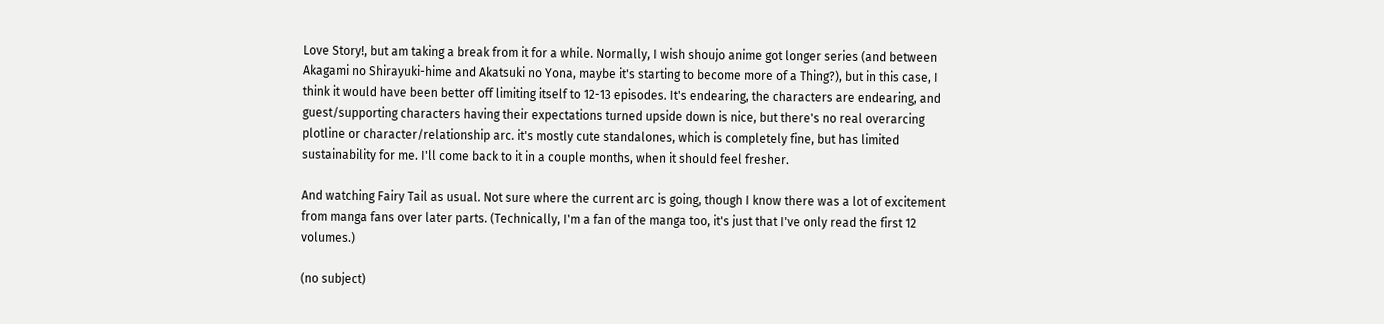Love Story!, but am taking a break from it for a while. Normally, I wish shoujo anime got longer series (and between Akagami no Shirayuki-hime and Akatsuki no Yona, maybe it's starting to become more of a Thing?), but in this case, I think it would have been better off limiting itself to 12-13 episodes. It's endearing, the characters are endearing, and guest/supporting characters having their expectations turned upside down is nice, but there's no real overarcing plotline or character/relationship arc. it's mostly cute standalones, which is completely fine, but has limited sustainability for me. I'll come back to it in a couple months, when it should feel fresher.

And watching Fairy Tail as usual. Not sure where the current arc is going, though I know there was a lot of excitement from manga fans over later parts. (Technically, I'm a fan of the manga too, it's just that I've only read the first 12 volumes.)

(no subject)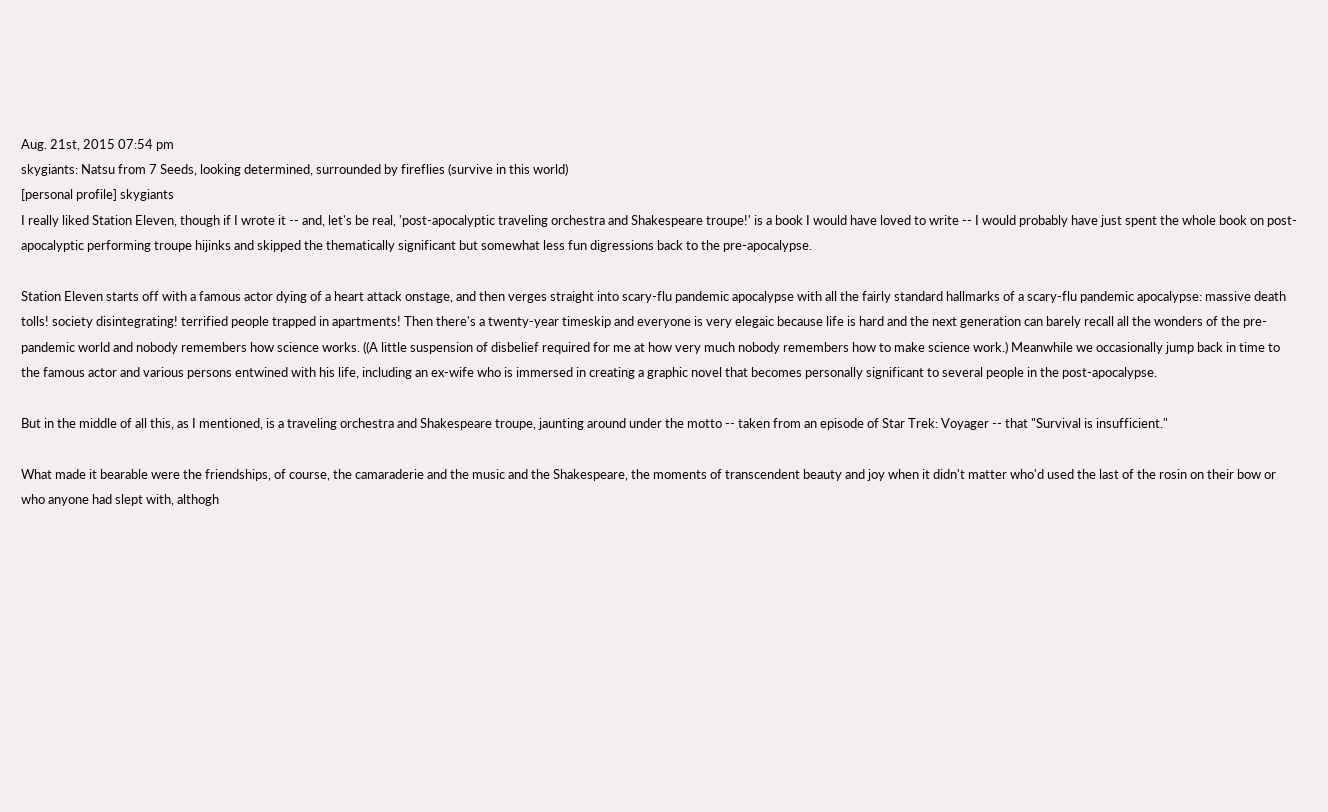Aug. 21st, 2015 07:54 pm
skygiants: Natsu from 7 Seeds, looking determined, surrounded by fireflies (survive in this world)
[personal profile] skygiants
I really liked Station Eleven, though if I wrote it -- and, let's be real, 'post-apocalyptic traveling orchestra and Shakespeare troupe!' is a book I would have loved to write -- I would probably have just spent the whole book on post-apocalyptic performing troupe hijinks and skipped the thematically significant but somewhat less fun digressions back to the pre-apocalypse.

Station Eleven starts off with a famous actor dying of a heart attack onstage, and then verges straight into scary-flu pandemic apocalypse with all the fairly standard hallmarks of a scary-flu pandemic apocalypse: massive death tolls! society disintegrating! terrified people trapped in apartments! Then there's a twenty-year timeskip and everyone is very elegaic because life is hard and the next generation can barely recall all the wonders of the pre-pandemic world and nobody remembers how science works. ((A little suspension of disbelief required for me at how very much nobody remembers how to make science work.) Meanwhile we occasionally jump back in time to the famous actor and various persons entwined with his life, including an ex-wife who is immersed in creating a graphic novel that becomes personally significant to several people in the post-apocalypse.

But in the middle of all this, as I mentioned, is a traveling orchestra and Shakespeare troupe, jaunting around under the motto -- taken from an episode of Star Trek: Voyager -- that "Survival is insufficient."

What made it bearable were the friendships, of course, the camaraderie and the music and the Shakespeare, the moments of transcendent beauty and joy when it didn't matter who'd used the last of the rosin on their bow or who anyone had slept with, althogh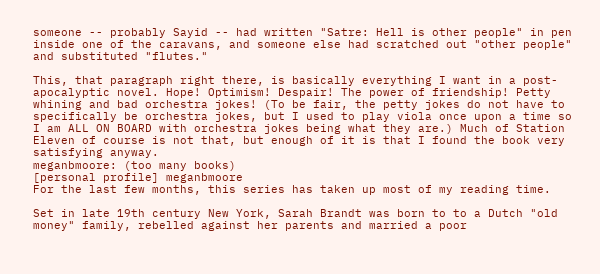someone -- probably Sayid -- had written "Satre: Hell is other people" in pen inside one of the caravans, and someone else had scratched out "other people" and substituted "flutes."

This, that paragraph right there, is basically everything I want in a post-apocalyptic novel. Hope! Optimism! Despair! The power of friendship! Petty whining and bad orchestra jokes! (To be fair, the petty jokes do not have to specifically be orchestra jokes, but I used to play viola once upon a time so I am ALL ON BOARD with orchestra jokes being what they are.) Much of Station Eleven of course is not that, but enough of it is that I found the book very satisfying anyway.
meganbmoore: (too many books)
[personal profile] meganbmoore
For the last few months, this series has taken up most of my reading time.

Set in late 19th century New York, Sarah Brandt was born to to a Dutch "old money" family, rebelled against her parents and married a poor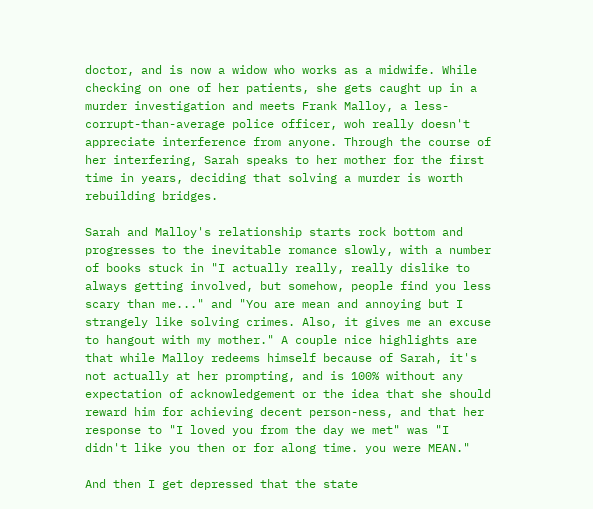doctor, and is now a widow who works as a midwife. While checking on one of her patients, she gets caught up in a murder investigation and meets Frank Malloy, a less-corrupt-than-average police officer, woh really doesn't appreciate interference from anyone. Through the course of her interfering, Sarah speaks to her mother for the first time in years, deciding that solving a murder is worth rebuilding bridges.

Sarah and Malloy's relationship starts rock bottom and progresses to the inevitable romance slowly, with a number of books stuck in "I actually really, really dislike to always getting involved, but somehow, people find you less scary than me..." and "You are mean and annoying but I strangely like solving crimes. Also, it gives me an excuse to hangout with my mother." A couple nice highlights are that while Malloy redeems himself because of Sarah, it's not actually at her prompting, and is 100% without any expectation of acknowledgement or the idea that she should reward him for achieving decent person-ness, and that her response to "I loved you from the day we met" was "I didn't like you then or for along time. you were MEAN."

And then I get depressed that the state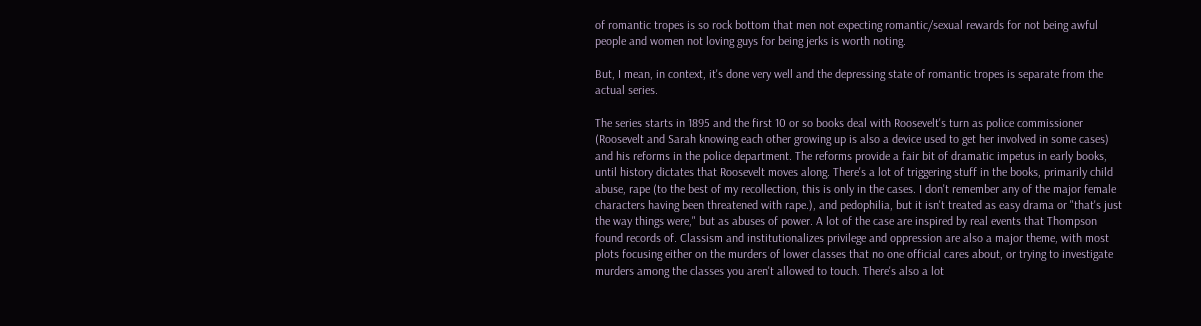of romantic tropes is so rock bottom that men not expecting romantic/sexual rewards for not being awful people and women not loving guys for being jerks is worth noting.

But, I mean, in context, it's done very well and the depressing state of romantic tropes is separate from the actual series.

The series starts in 1895 and the first 10 or so books deal with Roosevelt's turn as police commissioner (Roosevelt and Sarah knowing each other growing up is also a device used to get her involved in some cases) and his reforms in the police department. The reforms provide a fair bit of dramatic impetus in early books, until history dictates that Roosevelt moves along. There's a lot of triggering stuff in the books, primarily child abuse, rape (to the best of my recollection, this is only in the cases. I don't remember any of the major female characters having been threatened with rape.), and pedophilia, but it isn't treated as easy drama or "that's just the way things were," but as abuses of power. A lot of the case are inspired by real events that Thompson found records of. Classism and institutionalizes privilege and oppression are also a major theme, with most plots focusing either on the murders of lower classes that no one official cares about, or trying to investigate murders among the classes you aren't allowed to touch. There's also a lot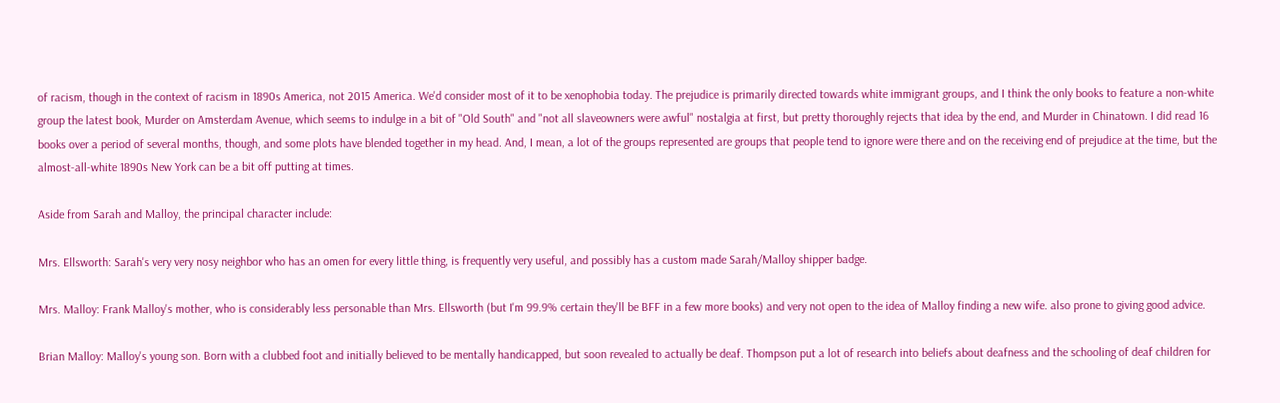of racism, though in the context of racism in 1890s America, not 2015 America. We'd consider most of it to be xenophobia today. The prejudice is primarily directed towards white immigrant groups, and I think the only books to feature a non-white group the latest book, Murder on Amsterdam Avenue, which seems to indulge in a bit of "Old South" and "not all slaveowners were awful" nostalgia at first, but pretty thoroughly rejects that idea by the end, and Murder in Chinatown. I did read 16 books over a period of several months, though, and some plots have blended together in my head. And, I mean, a lot of the groups represented are groups that people tend to ignore were there and on the receiving end of prejudice at the time, but the almost-all-white 1890s New York can be a bit off putting at times.

Aside from Sarah and Malloy, the principal character include:

Mrs. Ellsworth: Sarah's very very nosy neighbor who has an omen for every little thing, is frequently very useful, and possibly has a custom made Sarah/Malloy shipper badge.

Mrs. Malloy: Frank Malloy's mother, who is considerably less personable than Mrs. Ellsworth (but I'm 99.9% certain they'll be BFF in a few more books) and very not open to the idea of Malloy finding a new wife. also prone to giving good advice.

Brian Malloy: Malloy's young son. Born with a clubbed foot and initially believed to be mentally handicapped, but soon revealed to actually be deaf. Thompson put a lot of research into beliefs about deafness and the schooling of deaf children for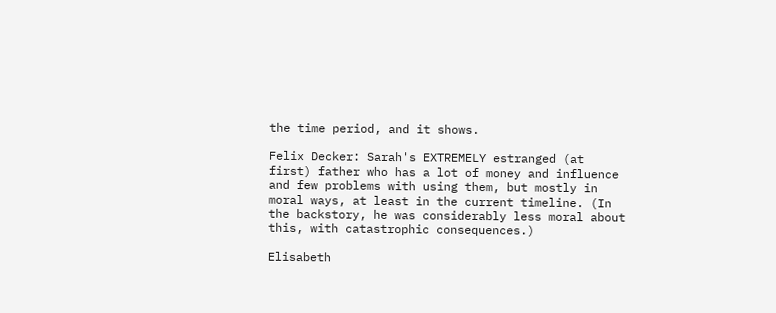the time period, and it shows.

Felix Decker: Sarah's EXTREMELY estranged (at first) father who has a lot of money and influence and few problems with using them, but mostly in moral ways, at least in the current timeline. (In the backstory, he was considerably less moral about this, with catastrophic consequences.)

Elisabeth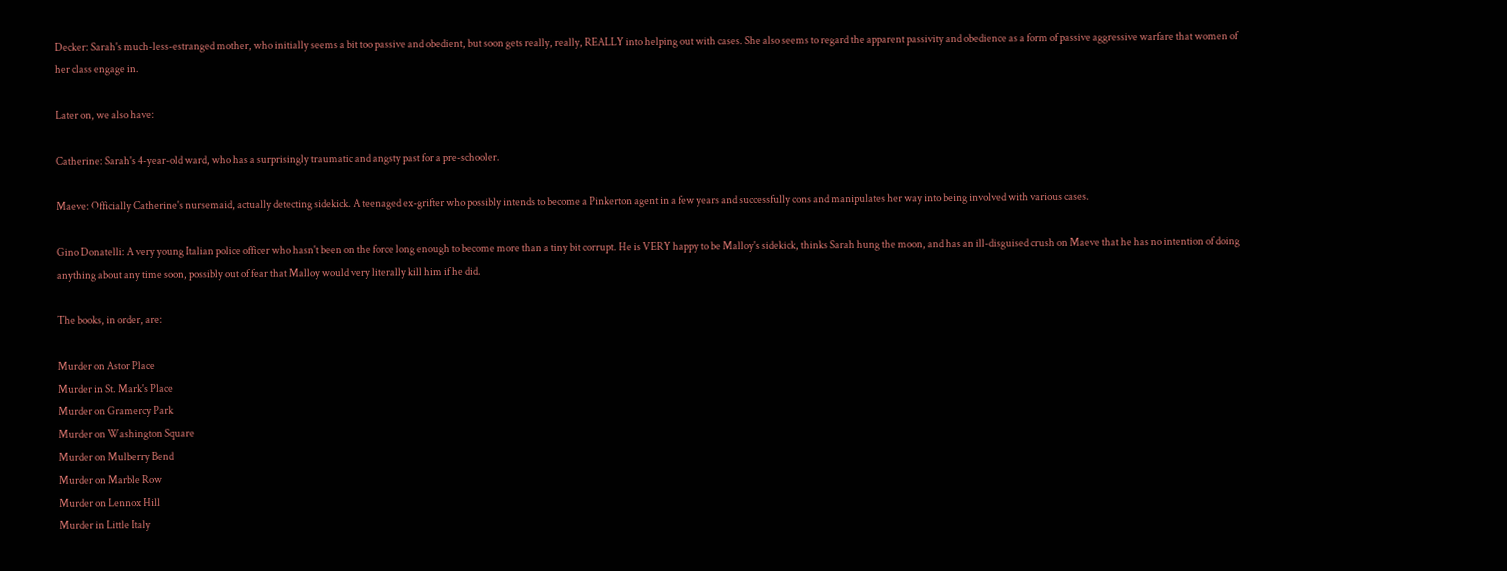Decker: Sarah's much-less-estranged mother, who initially seems a bit too passive and obedient, but soon gets really, really, REALLY into helping out with cases. She also seems to regard the apparent passivity and obedience as a form of passive aggressive warfare that women of her class engage in.

Later on, we also have:

Catherine: Sarah's 4-year-old ward, who has a surprisingly traumatic and angsty past for a pre-schooler.

Maeve: Officially Catherine's nursemaid, actually detecting sidekick. A teenaged ex-grifter who possibly intends to become a Pinkerton agent in a few years and successfully cons and manipulates her way into being involved with various cases.

Gino Donatelli: A very young Italian police officer who hasn't been on the force long enough to become more than a tiny bit corrupt. He is VERY happy to be Malloy's sidekick, thinks Sarah hung the moon, and has an ill-disguised crush on Maeve that he has no intention of doing anything about any time soon, possibly out of fear that Malloy would very literally kill him if he did.

The books, in order, are:

Murder on Astor Place
Murder in St. Mark's Place
Murder on Gramercy Park
Murder on Washington Square
Murder on Mulberry Bend
Murder on Marble Row
Murder on Lennox Hill
Murder in Little Italy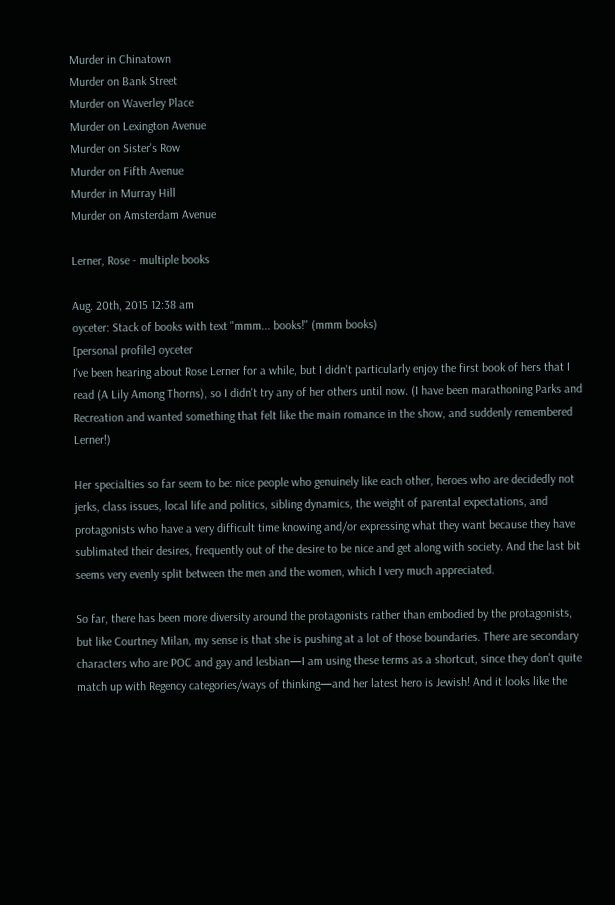Murder in Chinatown
Murder on Bank Street
Murder on Waverley Place
Murder on Lexington Avenue
Murder on Sister's Row
Murder on Fifth Avenue
Murder in Murray Hill
Murder on Amsterdam Avenue

Lerner, Rose - multiple books

Aug. 20th, 2015 12:38 am
oyceter: Stack of books with text "mmm... books!" (mmm books)
[personal profile] oyceter
I've been hearing about Rose Lerner for a while, but I didn't particularly enjoy the first book of hers that I read (A Lily Among Thorns), so I didn't try any of her others until now. (I have been marathoning Parks and Recreation and wanted something that felt like the main romance in the show, and suddenly remembered Lerner!)

Her specialties so far seem to be: nice people who genuinely like each other, heroes who are decidedly not jerks, class issues, local life and politics, sibling dynamics, the weight of parental expectations, and protagonists who have a very difficult time knowing and/or expressing what they want because they have sublimated their desires, frequently out of the desire to be nice and get along with society. And the last bit seems very evenly split between the men and the women, which I very much appreciated.

So far, there has been more diversity around the protagonists rather than embodied by the protagonists, but like Courtney Milan, my sense is that she is pushing at a lot of those boundaries. There are secondary characters who are POC and gay and lesbian—I am using these terms as a shortcut, since they don't quite match up with Regency categories/ways of thinking—and her latest hero is Jewish! And it looks like the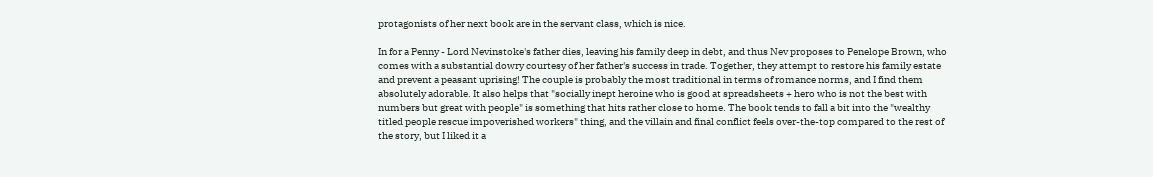protagonists of her next book are in the servant class, which is nice.

In for a Penny - Lord Nevinstoke's father dies, leaving his family deep in debt, and thus Nev proposes to Penelope Brown, who comes with a substantial dowry courtesy of her father's success in trade. Together, they attempt to restore his family estate and prevent a peasant uprising! The couple is probably the most traditional in terms of romance norms, and I find them absolutely adorable. It also helps that "socially inept heroine who is good at spreadsheets + hero who is not the best with numbers but great with people" is something that hits rather close to home. The book tends to fall a bit into the "wealthy titled people rescue impoverished workers" thing, and the villain and final conflict feels over-the-top compared to the rest of the story, but I liked it a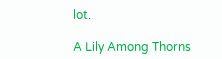lot.

A Lily Among Thorns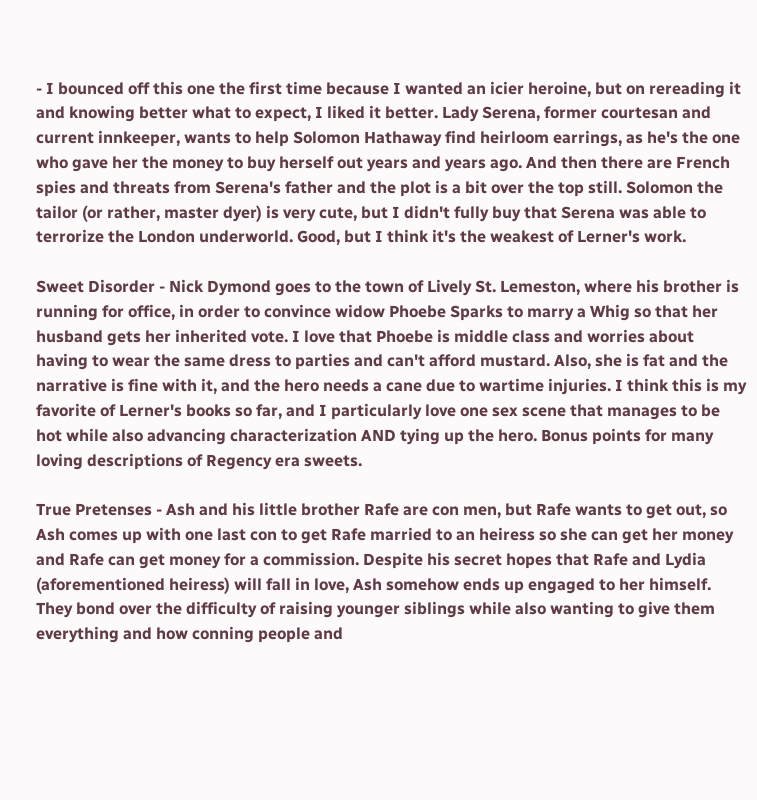- I bounced off this one the first time because I wanted an icier heroine, but on rereading it and knowing better what to expect, I liked it better. Lady Serena, former courtesan and current innkeeper, wants to help Solomon Hathaway find heirloom earrings, as he's the one who gave her the money to buy herself out years and years ago. And then there are French spies and threats from Serena's father and the plot is a bit over the top still. Solomon the tailor (or rather, master dyer) is very cute, but I didn't fully buy that Serena was able to terrorize the London underworld. Good, but I think it's the weakest of Lerner's work.

Sweet Disorder - Nick Dymond goes to the town of Lively St. Lemeston, where his brother is running for office, in order to convince widow Phoebe Sparks to marry a Whig so that her husband gets her inherited vote. I love that Phoebe is middle class and worries about having to wear the same dress to parties and can't afford mustard. Also, she is fat and the narrative is fine with it, and the hero needs a cane due to wartime injuries. I think this is my favorite of Lerner's books so far, and I particularly love one sex scene that manages to be hot while also advancing characterization AND tying up the hero. Bonus points for many loving descriptions of Regency era sweets.

True Pretenses - Ash and his little brother Rafe are con men, but Rafe wants to get out, so Ash comes up with one last con to get Rafe married to an heiress so she can get her money and Rafe can get money for a commission. Despite his secret hopes that Rafe and Lydia (aforementioned heiress) will fall in love, Ash somehow ends up engaged to her himself. They bond over the difficulty of raising younger siblings while also wanting to give them everything and how conning people and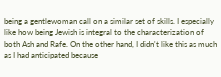being a gentlewoman call on a similar set of skills. I especially like how being Jewish is integral to the characterization of both Ash and Rafe. On the other hand, I didn't like this as much as I had anticipated because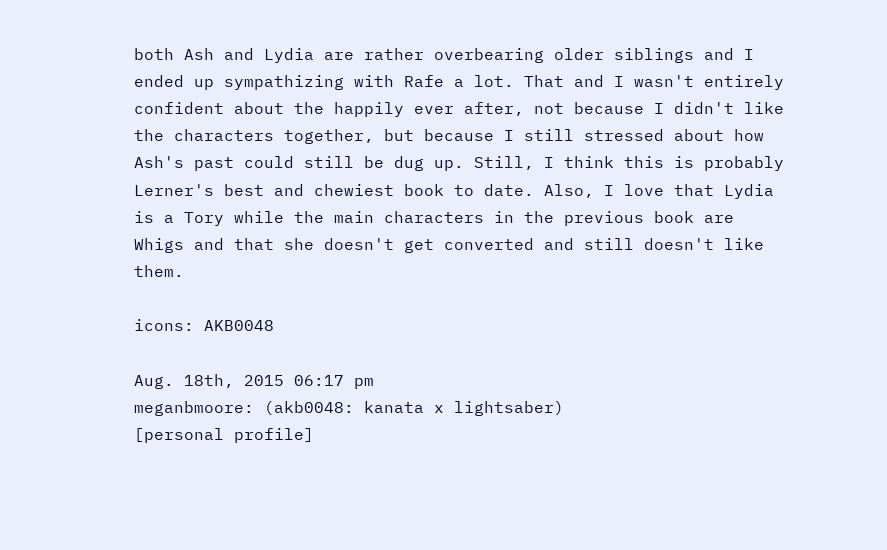both Ash and Lydia are rather overbearing older siblings and I ended up sympathizing with Rafe a lot. That and I wasn't entirely confident about the happily ever after, not because I didn't like the characters together, but because I still stressed about how Ash's past could still be dug up. Still, I think this is probably Lerner's best and chewiest book to date. Also, I love that Lydia is a Tory while the main characters in the previous book are Whigs and that she doesn't get converted and still doesn't like them.

icons: AKB0048

Aug. 18th, 2015 06:17 pm
meganbmoore: (akb0048: kanata x lightsaber)
[personal profile]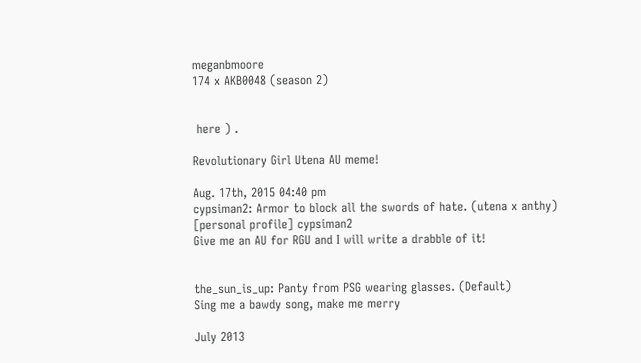meganbmoore
174 x AKB0048 (season 2)


 here ) .

Revolutionary Girl Utena AU meme!

Aug. 17th, 2015 04:40 pm
cypsiman2: Armor to block all the swords of hate. (utena x anthy)
[personal profile] cypsiman2
Give me an AU for RGU and I will write a drabble of it!


the_sun_is_up: Panty from PSG wearing glasses. (Default)
Sing me a bawdy song, make me merry

July 2013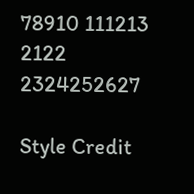78910 111213
2122 2324252627

Style Credit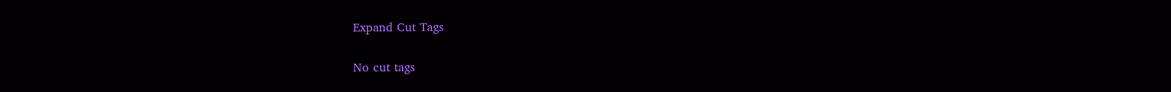Expand Cut Tags

No cut tags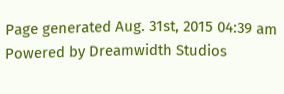Page generated Aug. 31st, 2015 04:39 am
Powered by Dreamwidth Studios